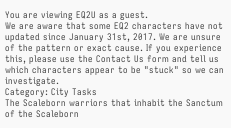You are viewing EQ2U as a guest.
We are aware that some EQ2 characters have not updated since January 31st, 2017. We are unsure of the pattern or exact cause. If you experience this, please use the Contact Us form and tell us which characters appear to be "stuck" so we can investigate.
Category: City Tasks
The Scaleborn warriors that inhabit the Sanctum of the Scaleborn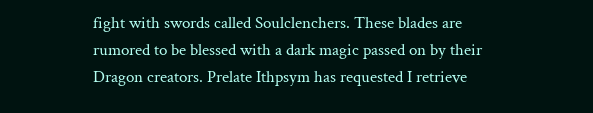fight with swords called Soulclenchers. These blades are rumored to be blessed with a dark magic passed on by their Dragon creators. Prelate Ithpsym has requested I retrieve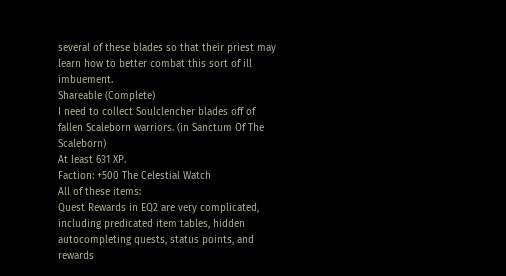several of these blades so that their priest may learn how to better combat this sort of ill imbuement.
Shareable (Complete)
I need to collect Soulclencher blades off of fallen Scaleborn warriors. (in Sanctum Of The Scaleborn)
At least 631 XP.
Faction: +500 The Celestial Watch
All of these items:
Quest Rewards in EQ2 are very complicated, including predicated item tables, hidden autocompleting quests, status points, and rewards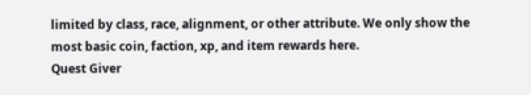limited by class, race, alignment, or other attribute. We only show the most basic coin, faction, xp, and item rewards here.
Quest Giver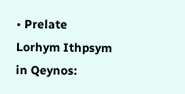• Prelate Lorhym Ithpsym in Qeynos: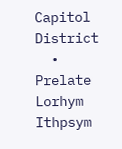Capitol District
  • Prelate Lorhym Ithpsym